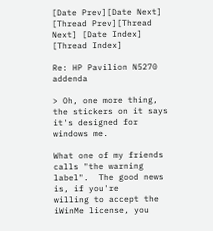[Date Prev][Date Next] [Thread Prev][Thread Next] [Date Index] [Thread Index]

Re: HP Pavilion N5270 addenda

> Oh, one more thing, the stickers on it says it's designed for windows me.

What one of my friends calls "the warning label".  The good news is, if you're
willing to accept the iWinMe license, you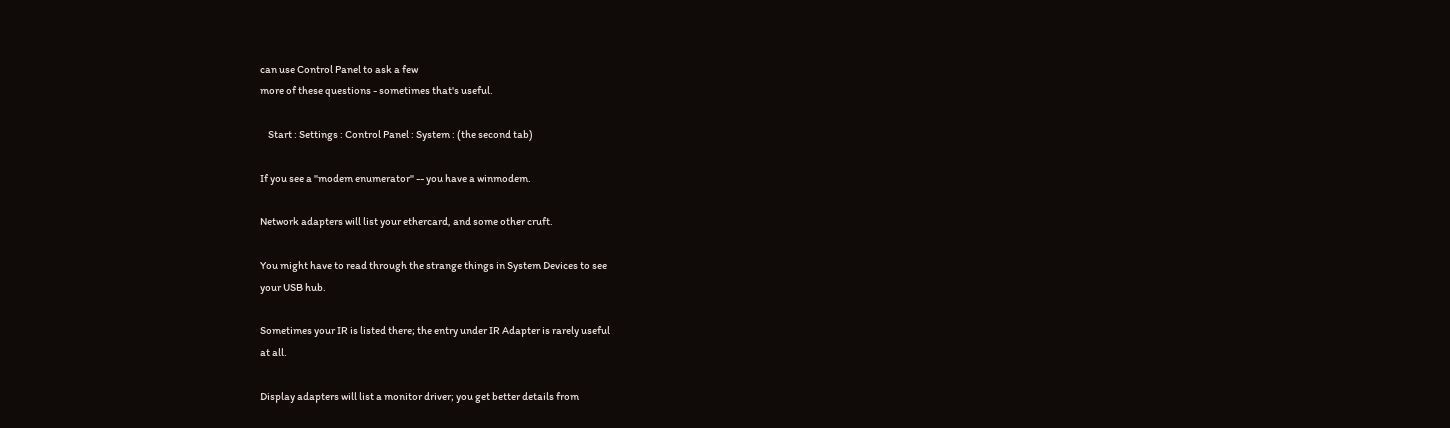can use Control Panel to ask a few
more of these questions - sometimes that's useful.

    Start : Settings : Control Panel : System : (the second tab)

If you see a "modem enumerator" -- you have a winmodem.

Network adapters will list your ethercard, and some other cruft.

You might have to read through the strange things in System Devices to see
your USB hub.

Sometimes your IR is listed there; the entry under IR Adapter is rarely useful
at all.

Display adapters will list a monitor driver; you get better details from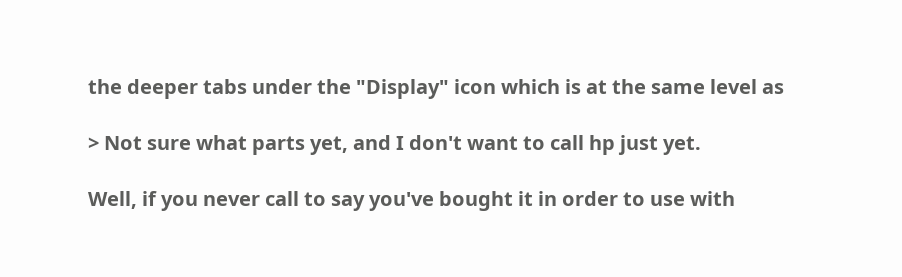the deeper tabs under the "Display" icon which is at the same level as

> Not sure what parts yet, and I don't want to call hp just yet.

Well, if you never call to say you've bought it in order to use with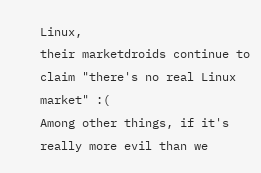Linux,
their marketdroids continue to claim "there's no real Linux market" :(
Among other things, if it's really more evil than we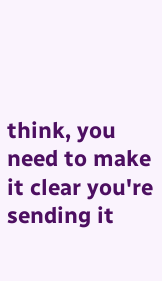think, you need to make
it clear you're sending it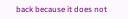back because it does not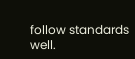follow standards well.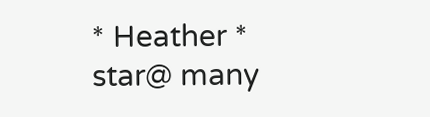* Heather * star@ many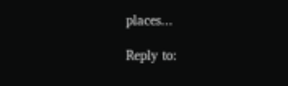places...

Reply to: